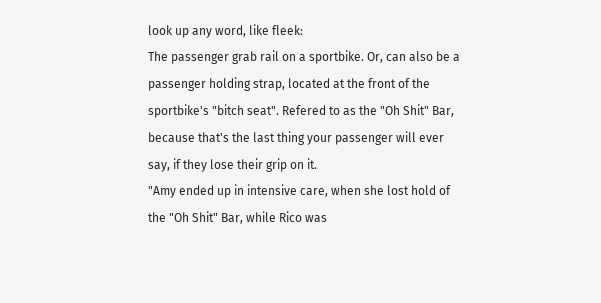look up any word, like fleek:
The passenger grab rail on a sportbike. Or, can also be a passenger holding strap, located at the front of the sportbike's "bitch seat". Refered to as the "Oh Shit" Bar, because that's the last thing your passenger will ever say, if they lose their grip on it.
"Amy ended up in intensive care, when she lost hold of the "Oh Shit" Bar, while Rico was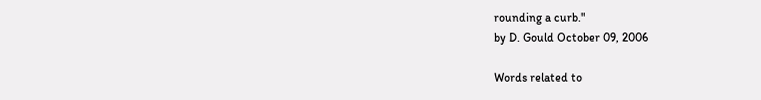rounding a curb."
by D. Gould October 09, 2006

Words related to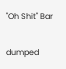"Oh Shit" Bar

dumped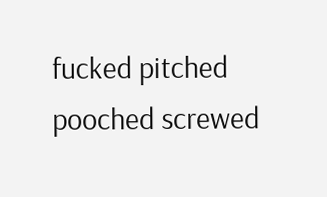fucked pitched pooched screwed